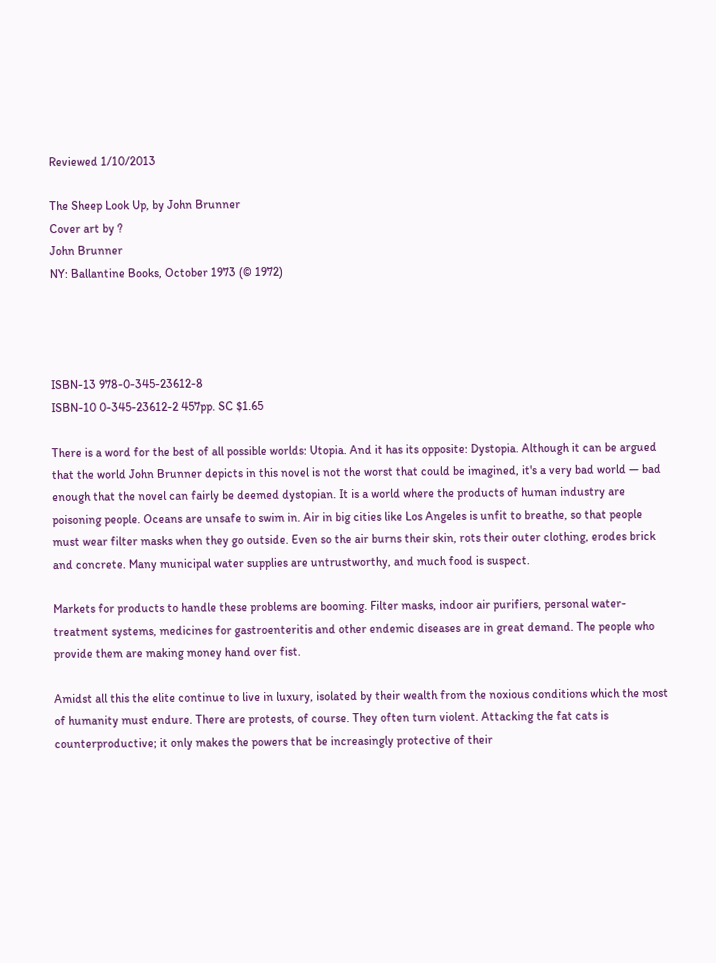Reviewed 1/10/2013

The Sheep Look Up, by John Brunner
Cover art by ?
John Brunner
NY: Ballantine Books, October 1973 (© 1972)




ISBN-13 978-0-345-23612-8
ISBN-10 0-345-23612-2 457pp. SC $1.65

There is a word for the best of all possible worlds: Utopia. And it has its opposite: Dystopia. Although it can be argued that the world John Brunner depicts in this novel is not the worst that could be imagined, it's a very bad world — bad enough that the novel can fairly be deemed dystopian. It is a world where the products of human industry are poisoning people. Oceans are unsafe to swim in. Air in big cities like Los Angeles is unfit to breathe, so that people must wear filter masks when they go outside. Even so the air burns their skin, rots their outer clothing, erodes brick and concrete. Many municipal water supplies are untrustworthy, and much food is suspect.

Markets for products to handle these problems are booming. Filter masks, indoor air purifiers, personal water-treatment systems, medicines for gastroenteritis and other endemic diseases are in great demand. The people who provide them are making money hand over fist.

Amidst all this the elite continue to live in luxury, isolated by their wealth from the noxious conditions which the most of humanity must endure. There are protests, of course. They often turn violent. Attacking the fat cats is counterproductive; it only makes the powers that be increasingly protective of their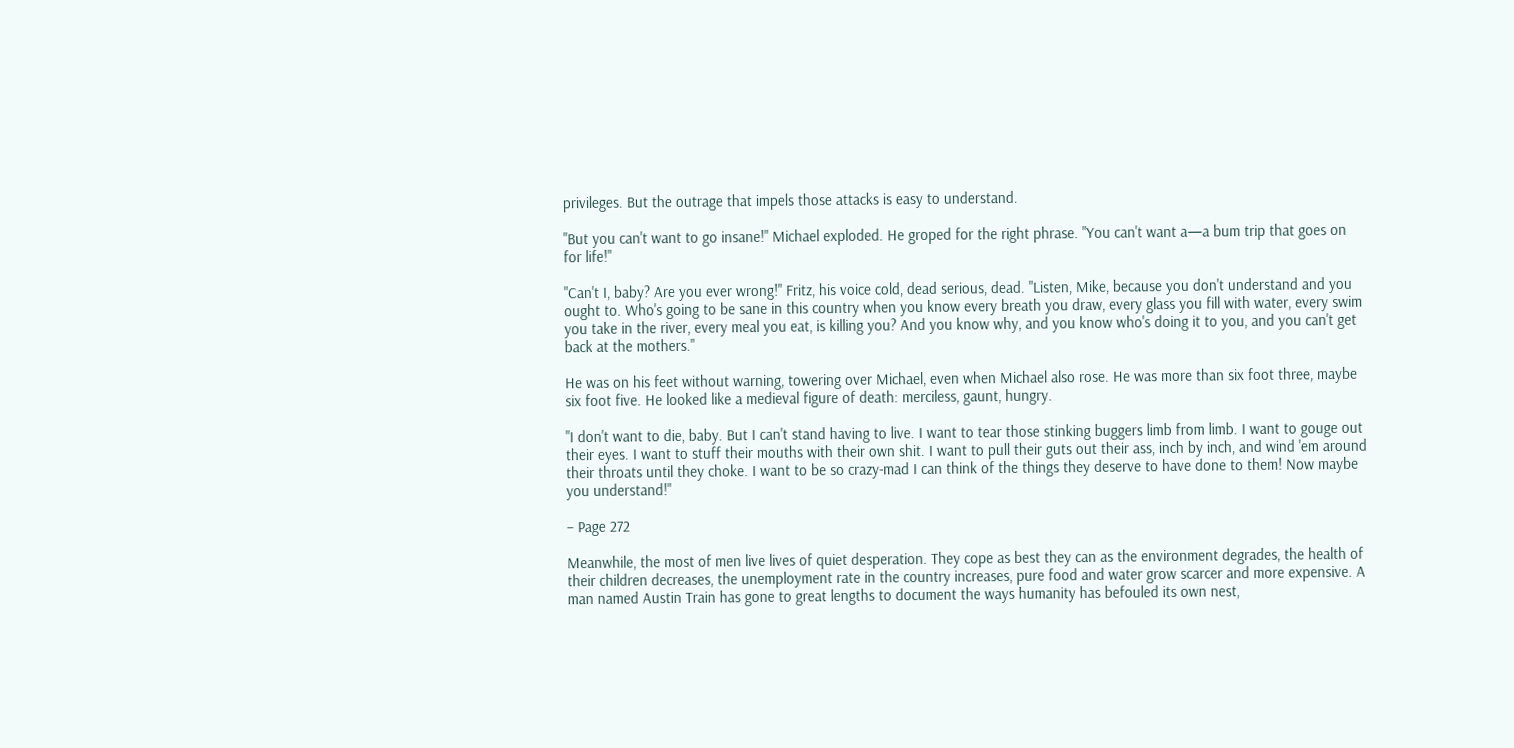privileges. But the outrage that impels those attacks is easy to understand.

"But you can't want to go insane!" Michael exploded. He groped for the right phrase. "You can't want a—a bum trip that goes on for life!"

"Can't I, baby? Are you ever wrong!" Fritz, his voice cold, dead serious, dead. "Listen, Mike, because you don't understand and you ought to. Who's going to be sane in this country when you know every breath you draw, every glass you fill with water, every swim you take in the river, every meal you eat, is killing you? And you know why, and you know who's doing it to you, and you can't get back at the mothers."

He was on his feet without warning, towering over Michael, even when Michael also rose. He was more than six foot three, maybe six foot five. He looked like a medieval figure of death: merciless, gaunt, hungry.

"I don't want to die, baby. But I can't stand having to live. I want to tear those stinking buggers limb from limb. I want to gouge out their eyes. I want to stuff their mouths with their own shit. I want to pull their guts out their ass, inch by inch, and wind 'em around their throats until they choke. I want to be so crazy-mad I can think of the things they deserve to have done to them! Now maybe you understand!"

– Page 272

Meanwhile, the most of men live lives of quiet desperation. They cope as best they can as the environment degrades, the health of their children decreases, the unemployment rate in the country increases, pure food and water grow scarcer and more expensive. A man named Austin Train has gone to great lengths to document the ways humanity has befouled its own nest,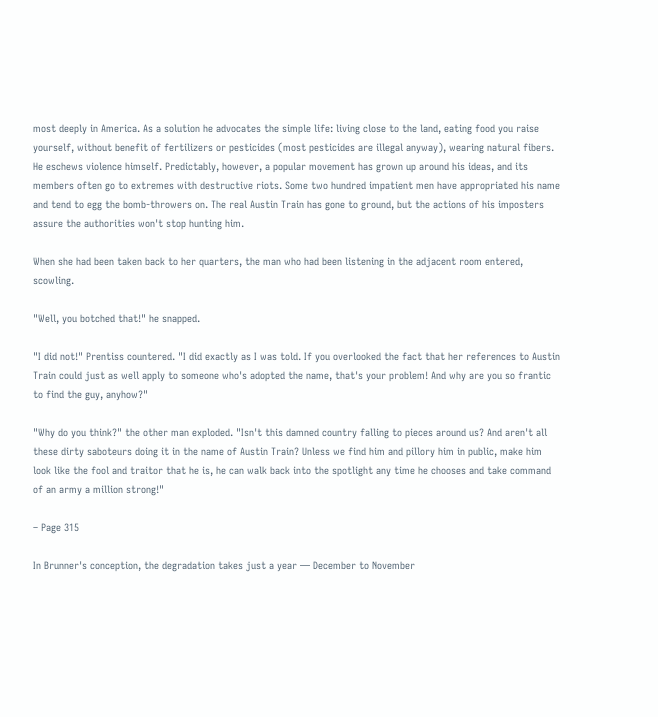most deeply in America. As a solution he advocates the simple life: living close to the land, eating food you raise yourself, without benefit of fertilizers or pesticides (most pesticides are illegal anyway), wearing natural fibers. He eschews violence himself. Predictably, however, a popular movement has grown up around his ideas, and its members often go to extremes with destructive riots. Some two hundred impatient men have appropriated his name and tend to egg the bomb-throwers on. The real Austin Train has gone to ground, but the actions of his imposters assure the authorities won't stop hunting him.

When she had been taken back to her quarters, the man who had been listening in the adjacent room entered, scowling.

"Well, you botched that!" he snapped.

"I did not!" Prentiss countered. "I did exactly as I was told. If you overlooked the fact that her references to Austin Train could just as well apply to someone who's adopted the name, that's your problem! And why are you so frantic to find the guy, anyhow?"

"Why do you think?" the other man exploded. "Isn't this damned country falling to pieces around us? And aren't all these dirty saboteurs doing it in the name of Austin Train? Unless we find him and pillory him in public, make him look like the fool and traitor that he is, he can walk back into the spotlight any time he chooses and take command of an army a million strong!"

– Page 315

In Brunner's conception, the degradation takes just a year — December to November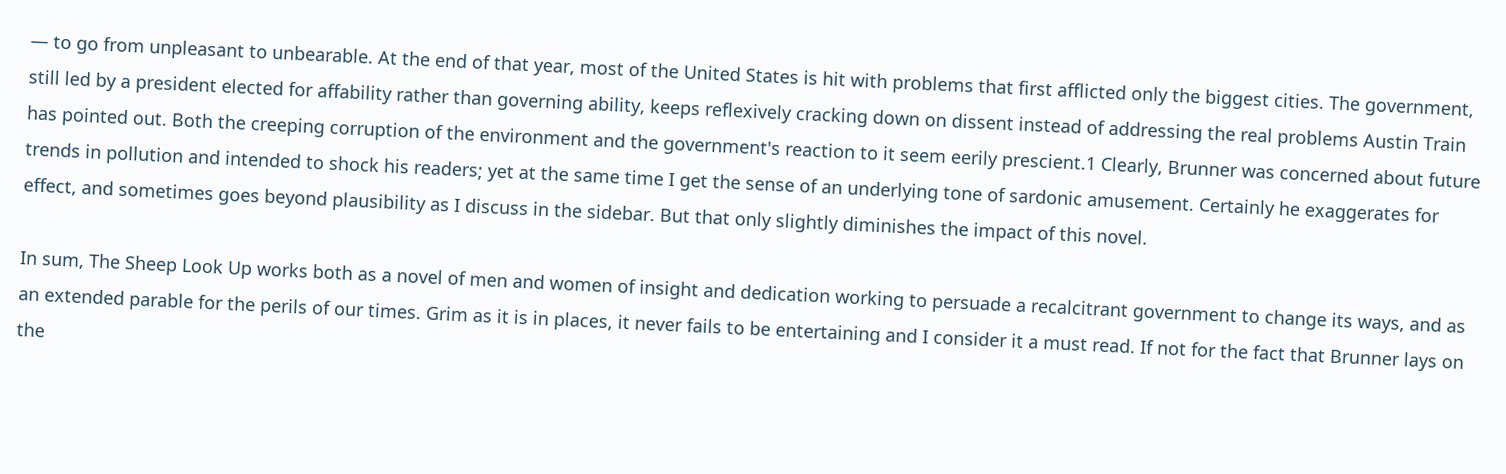— to go from unpleasant to unbearable. At the end of that year, most of the United States is hit with problems that first afflicted only the biggest cities. The government, still led by a president elected for affability rather than governing ability, keeps reflexively cracking down on dissent instead of addressing the real problems Austin Train has pointed out. Both the creeping corruption of the environment and the government's reaction to it seem eerily prescient.1 Clearly, Brunner was concerned about future trends in pollution and intended to shock his readers; yet at the same time I get the sense of an underlying tone of sardonic amusement. Certainly he exaggerates for effect, and sometimes goes beyond plausibility as I discuss in the sidebar. But that only slightly diminishes the impact of this novel.

In sum, The Sheep Look Up works both as a novel of men and women of insight and dedication working to persuade a recalcitrant government to change its ways, and as an extended parable for the perils of our times. Grim as it is in places, it never fails to be entertaining and I consider it a must read. If not for the fact that Brunner lays on the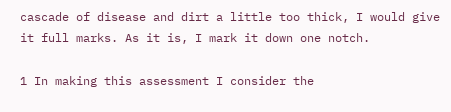cascade of disease and dirt a little too thick, I would give it full marks. As it is, I mark it down one notch.

1 In making this assessment I consider the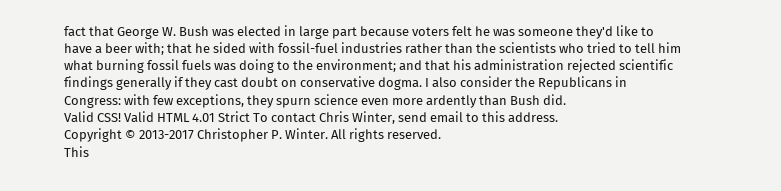fact that George W. Bush was elected in large part because voters felt he was someone they'd like to have a beer with; that he sided with fossil-fuel industries rather than the scientists who tried to tell him what burning fossil fuels was doing to the environment; and that his administration rejected scientific findings generally if they cast doubt on conservative dogma. I also consider the Republicans in Congress: with few exceptions, they spurn science even more ardently than Bush did.
Valid CSS! Valid HTML 4.01 Strict To contact Chris Winter, send email to this address.
Copyright © 2013-2017 Christopher P. Winter. All rights reserved.
This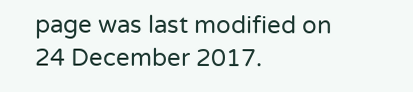page was last modified on 24 December 2017.